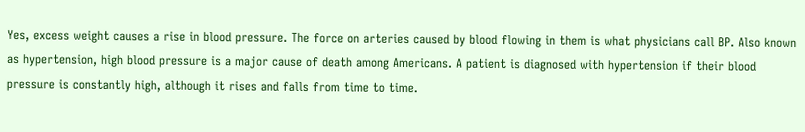Yes, excess weight causes a rise in blood pressure. The force on arteries caused by blood flowing in them is what physicians call BP. Also known as hypertension, high blood pressure is a major cause of death among Americans. A patient is diagnosed with hypertension if their blood pressure is constantly high, although it rises and falls from time to time.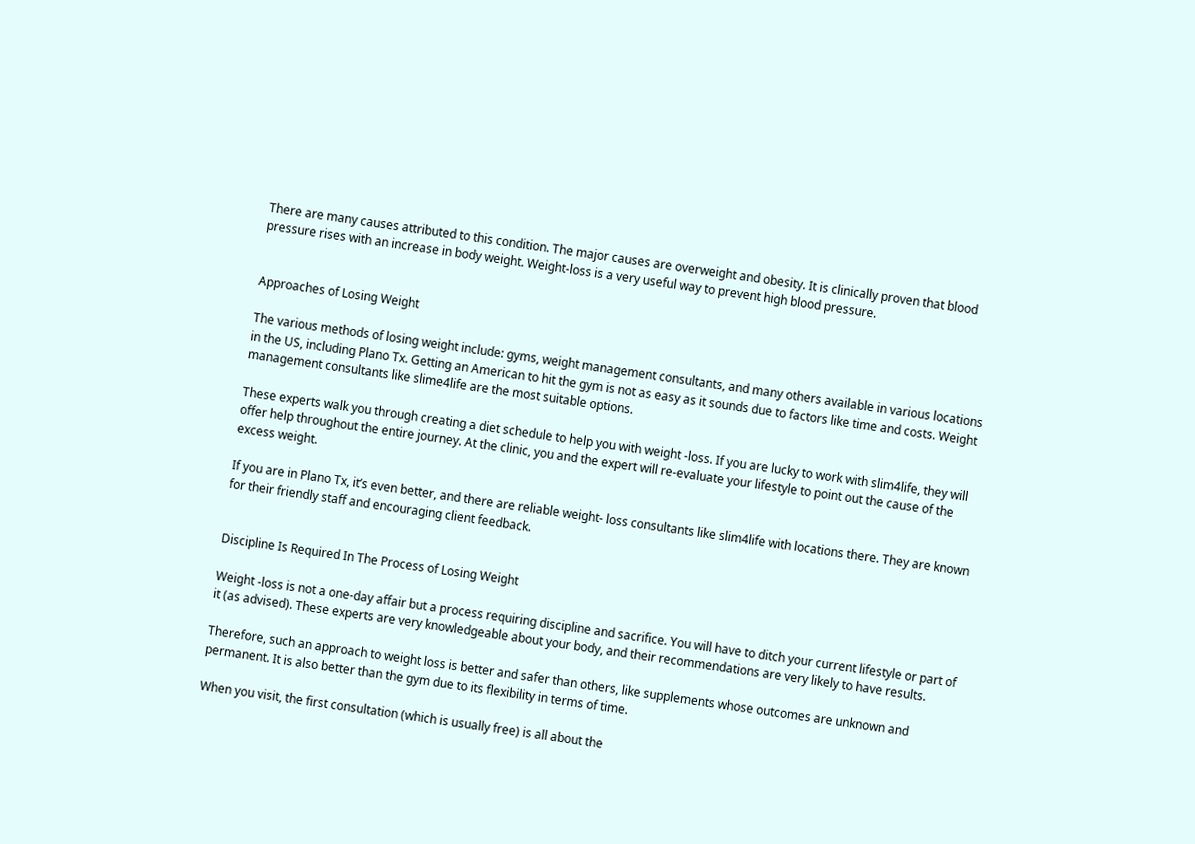There are many causes attributed to this condition. The major causes are overweight and obesity. It is clinically proven that blood pressure rises with an increase in body weight. Weight-loss is a very useful way to prevent high blood pressure.


Approaches of Losing Weight

The various methods of losing weight include: gyms, weight management consultants, and many others available in various locations in the US, including Plano Tx. Getting an American to hit the gym is not as easy as it sounds due to factors like time and costs. Weight management consultants like slime4life are the most suitable options.

These experts walk you through creating a diet schedule to help you with weight -loss. If you are lucky to work with slim4life, they will offer help throughout the entire journey. At the clinic, you and the expert will re-evaluate your lifestyle to point out the cause of the excess weight.

If you are in Plano Tx, it’s even better, and there are reliable weight- loss consultants like slim4life with locations there. They are known for their friendly staff and encouraging client feedback.


Discipline Is Required In The Process of Losing Weight

Weight -loss is not a one-day affair but a process requiring discipline and sacrifice. You will have to ditch your current lifestyle or part of it (as advised). These experts are very knowledgeable about your body, and their recommendations are very likely to have results.

Therefore, such an approach to weight loss is better and safer than others, like supplements whose outcomes are unknown and permanent. It is also better than the gym due to its flexibility in terms of time.

When you visit, the first consultation (which is usually free) is all about the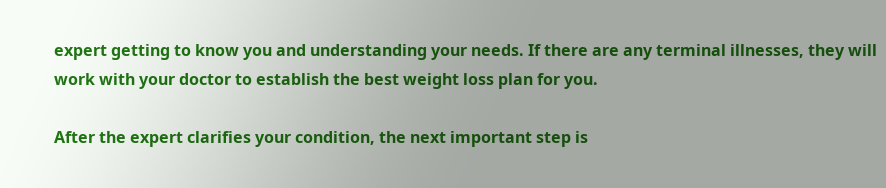expert getting to know you and understanding your needs. If there are any terminal illnesses, they will work with your doctor to establish the best weight loss plan for you.

After the expert clarifies your condition, the next important step is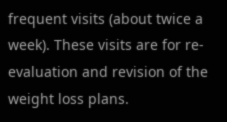frequent visits (about twice a week). These visits are for re-evaluation and revision of the weight loss plans.